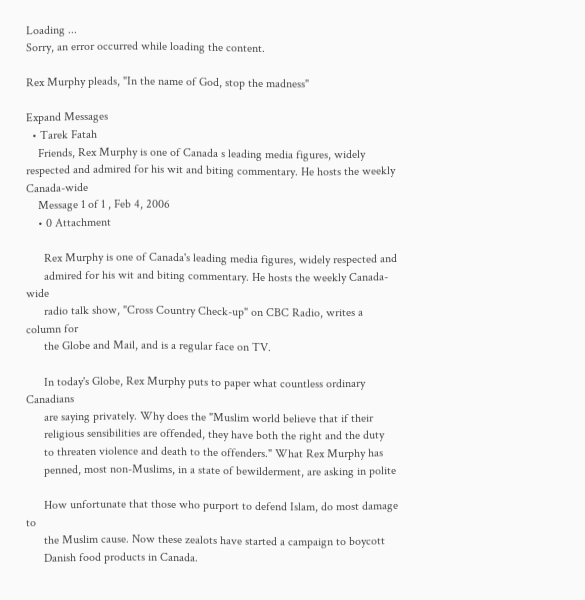Loading ...
Sorry, an error occurred while loading the content.

Rex Murphy pleads, "In the name of God, stop the madness"

Expand Messages
  • Tarek Fatah
    Friends, Rex Murphy is one of Canada s leading media figures, widely respected and admired for his wit and biting commentary. He hosts the weekly Canada-wide
    Message 1 of 1 , Feb 4, 2006
    • 0 Attachment

      Rex Murphy is one of Canada's leading media figures, widely respected and
      admired for his wit and biting commentary. He hosts the weekly Canada-wide
      radio talk show, "Cross Country Check-up" on CBC Radio, writes a column for
      the Globe and Mail, and is a regular face on TV.

      In today's Globe, Rex Murphy puts to paper what countless ordinary Canadians
      are saying privately. Why does the "Muslim world believe that if their
      religious sensibilities are offended, they have both the right and the duty
      to threaten violence and death to the offenders." What Rex Murphy has
      penned, most non-Muslims, in a state of bewilderment, are asking in polite

      How unfortunate that those who purport to defend Islam, do most damage to
      the Muslim cause. Now these zealots have started a campaign to boycott
      Danish food products in Canada.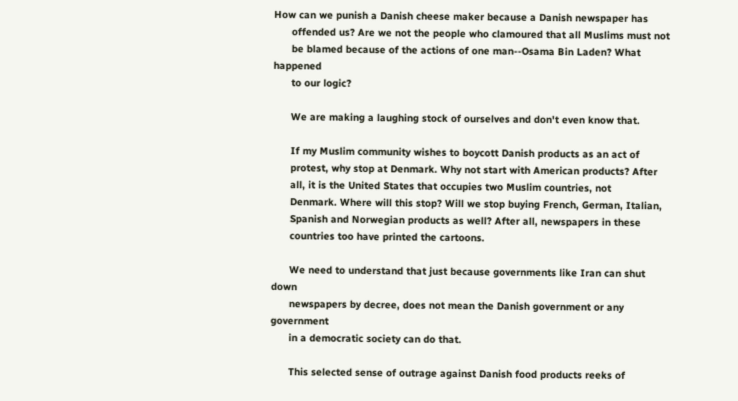How can we punish a Danish cheese maker because a Danish newspaper has
      offended us? Are we not the people who clamoured that all Muslims must not
      be blamed because of the actions of one man--Osama Bin Laden? What happened
      to our logic?

      We are making a laughing stock of ourselves and don't even know that.

      If my Muslim community wishes to boycott Danish products as an act of
      protest, why stop at Denmark. Why not start with American products? After
      all, it is the United States that occupies two Muslim countries, not
      Denmark. Where will this stop? Will we stop buying French, German, Italian,
      Spanish and Norwegian products as well? After all, newspapers in these
      countries too have printed the cartoons.

      We need to understand that just because governments like Iran can shut down
      newspapers by decree, does not mean the Danish government or any government
      in a democratic society can do that.

      This selected sense of outrage against Danish food products reeks of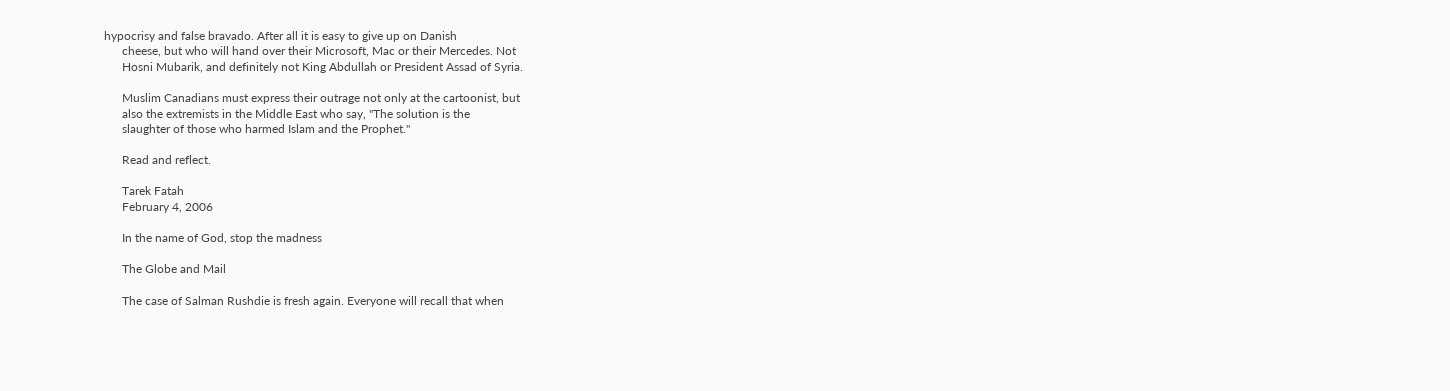hypocrisy and false bravado. After all it is easy to give up on Danish
      cheese, but who will hand over their Microsoft, Mac or their Mercedes. Not
      Hosni Mubarik, and definitely not King Abdullah or President Assad of Syria.

      Muslim Canadians must express their outrage not only at the cartoonist, but
      also the extremists in the Middle East who say, "The solution is the
      slaughter of those who harmed Islam and the Prophet."

      Read and reflect.

      Tarek Fatah
      February 4, 2006

      In the name of God, stop the madness

      The Globe and Mail

      The case of Salman Rushdie is fresh again. Everyone will recall that when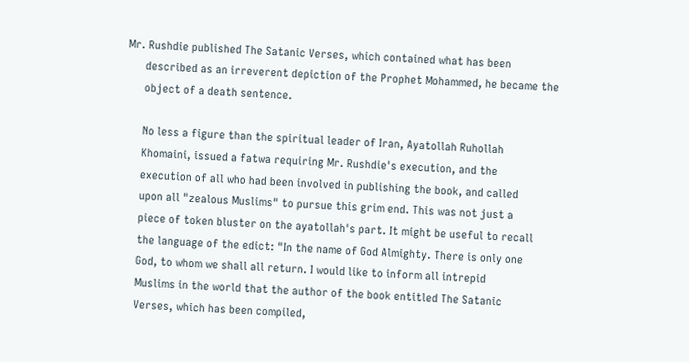Mr. Rushdie published The Satanic Verses, which contained what has been
      described as an irreverent depiction of the Prophet Mohammed, he became the
      object of a death sentence.

      No less a figure than the spiritual leader of Iran, Ayatollah Ruhollah
      Khomaini, issued a fatwa requiring Mr. Rushdie's execution, and the
      execution of all who had been involved in publishing the book, and called
      upon all "zealous Muslims" to pursue this grim end. This was not just a
      piece of token bluster on the ayatollah's part. It might be useful to recall
      the language of the edict: "In the name of God Almighty. There is only one
      God, to whom we shall all return. I would like to inform all intrepid
      Muslims in the world that the author of the book entitled The Satanic
      Verses, which has been compiled,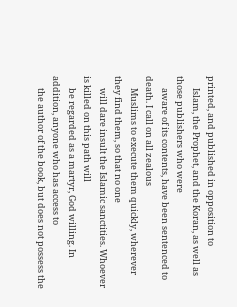printed, and published in opposition to
      Islam, the Prophet, and the Koran, as well as those publishers who were
      aware of its contents, have been sentenced to death. I call on all zealous
      Muslims to execute them quickly, wherever they find them, so that no one
      will dare insult the Islamic sanctities. Whoever is killed on this path will
      be regarded as a martyr, God willing. In addition, anyone who has access to
      the author of the book, but does not possess the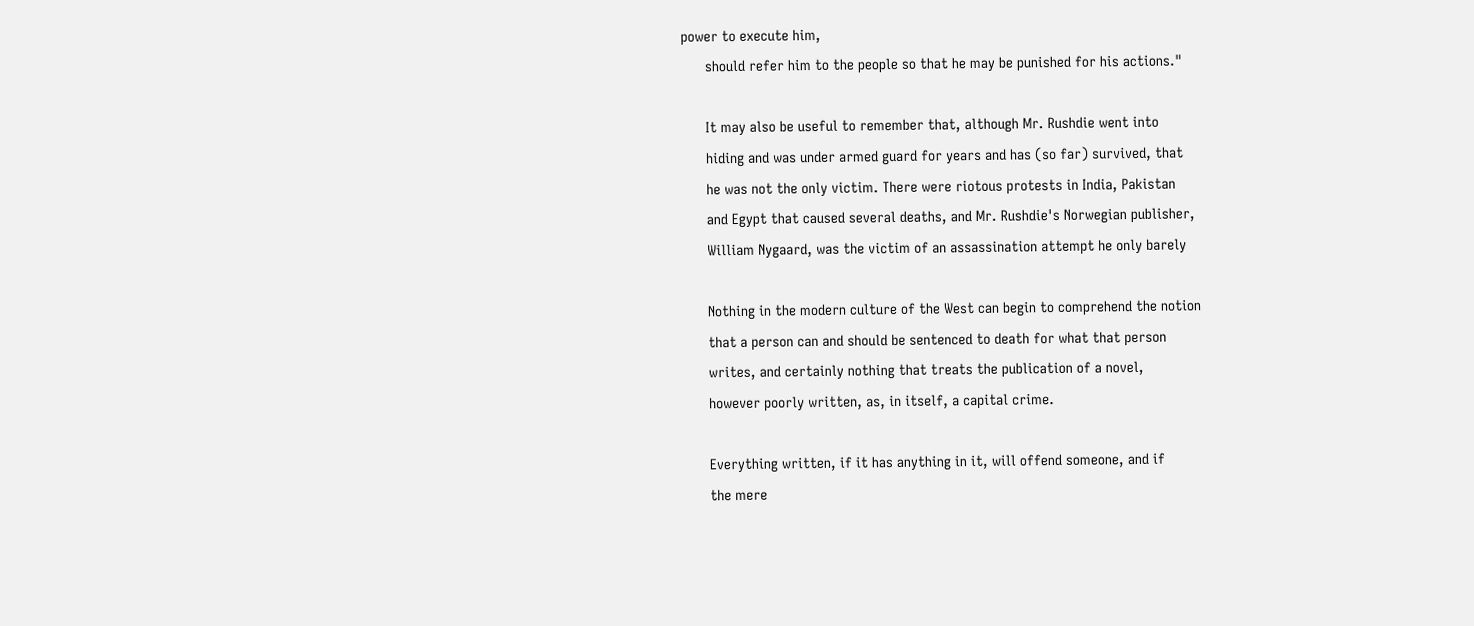power to execute him,
      should refer him to the people so that he may be punished for his actions."

      It may also be useful to remember that, although Mr. Rushdie went into
      hiding and was under armed guard for years and has (so far) survived, that
      he was not the only victim. There were riotous protests in India, Pakistan
      and Egypt that caused several deaths, and Mr. Rushdie's Norwegian publisher,
      William Nygaard, was the victim of an assassination attempt he only barely

      Nothing in the modern culture of the West can begin to comprehend the notion
      that a person can and should be sentenced to death for what that person
      writes, and certainly nothing that treats the publication of a novel,
      however poorly written, as, in itself, a capital crime.

      Everything written, if it has anything in it, will offend someone, and if
      the mere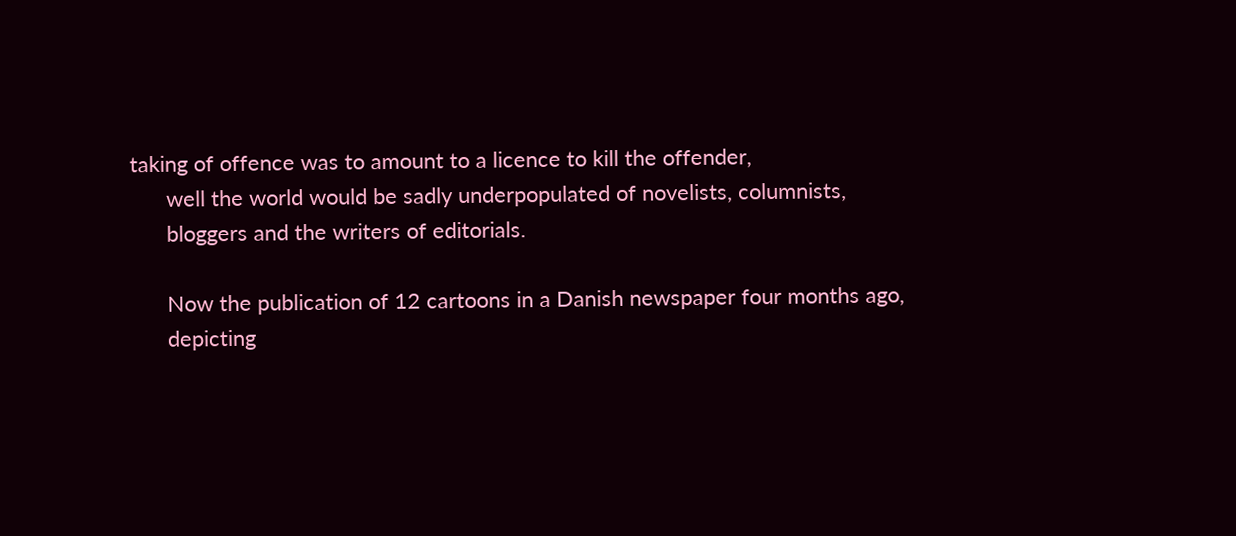taking of offence was to amount to a licence to kill the offender,
      well the world would be sadly underpopulated of novelists, columnists,
      bloggers and the writers of editorials.

      Now the publication of 12 cartoons in a Danish newspaper four months ago,
      depicting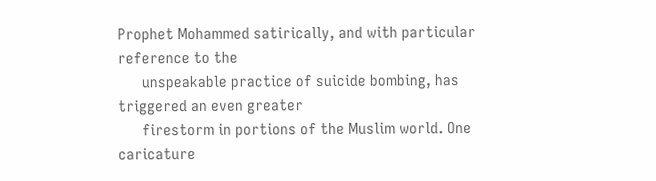Prophet Mohammed satirically, and with particular reference to the
      unspeakable practice of suicide bombing, has triggered an even greater
      firestorm in portions of the Muslim world. One caricature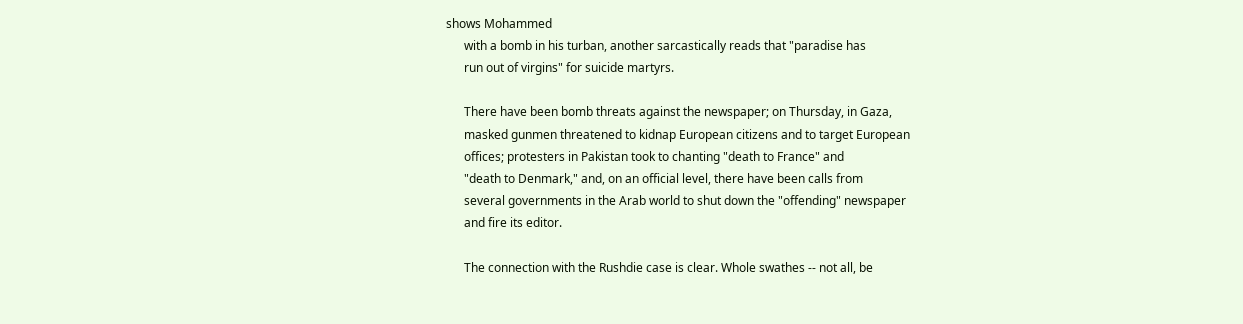shows Mohammed
      with a bomb in his turban, another sarcastically reads that "paradise has
      run out of virgins" for suicide martyrs.

      There have been bomb threats against the newspaper; on Thursday, in Gaza,
      masked gunmen threatened to kidnap European citizens and to target European
      offices; protesters in Pakistan took to chanting "death to France" and
      "death to Denmark," and, on an official level, there have been calls from
      several governments in the Arab world to shut down the "offending" newspaper
      and fire its editor.

      The connection with the Rushdie case is clear. Whole swathes -- not all, be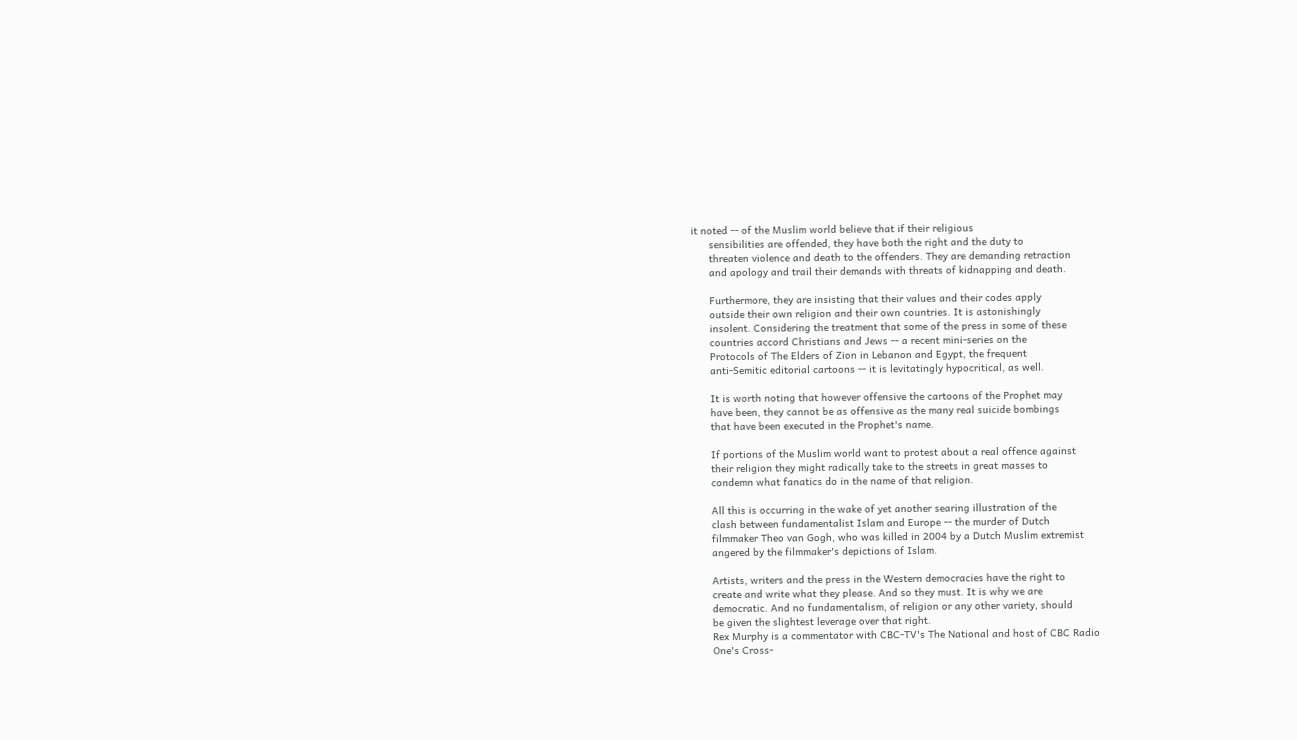it noted -- of the Muslim world believe that if their religious
      sensibilities are offended, they have both the right and the duty to
      threaten violence and death to the offenders. They are demanding retraction
      and apology and trail their demands with threats of kidnapping and death.

      Furthermore, they are insisting that their values and their codes apply
      outside their own religion and their own countries. It is astonishingly
      insolent. Considering the treatment that some of the press in some of these
      countries accord Christians and Jews -- a recent mini-series on the
      Protocols of The Elders of Zion in Lebanon and Egypt, the frequent
      anti-Semitic editorial cartoons -- it is levitatingly hypocritical, as well.

      It is worth noting that however offensive the cartoons of the Prophet may
      have been, they cannot be as offensive as the many real suicide bombings
      that have been executed in the Prophet's name.

      If portions of the Muslim world want to protest about a real offence against
      their religion they might radically take to the streets in great masses to
      condemn what fanatics do in the name of that religion.

      All this is occurring in the wake of yet another searing illustration of the
      clash between fundamentalist Islam and Europe -- the murder of Dutch
      filmmaker Theo van Gogh, who was killed in 2004 by a Dutch Muslim extremist
      angered by the filmmaker's depictions of Islam.

      Artists, writers and the press in the Western democracies have the right to
      create and write what they please. And so they must. It is why we are
      democratic. And no fundamentalism, of religion or any other variety, should
      be given the slightest leverage over that right.
      Rex Murphy is a commentator with CBC-TV's The National and host of CBC Radio
      One's Cross-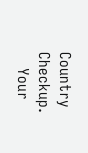Country Checkup.
    Your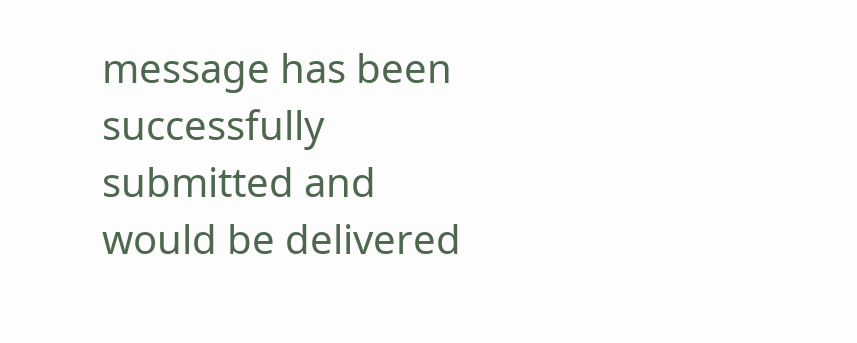message has been successfully submitted and would be delivered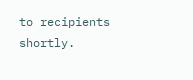to recipients shortly.